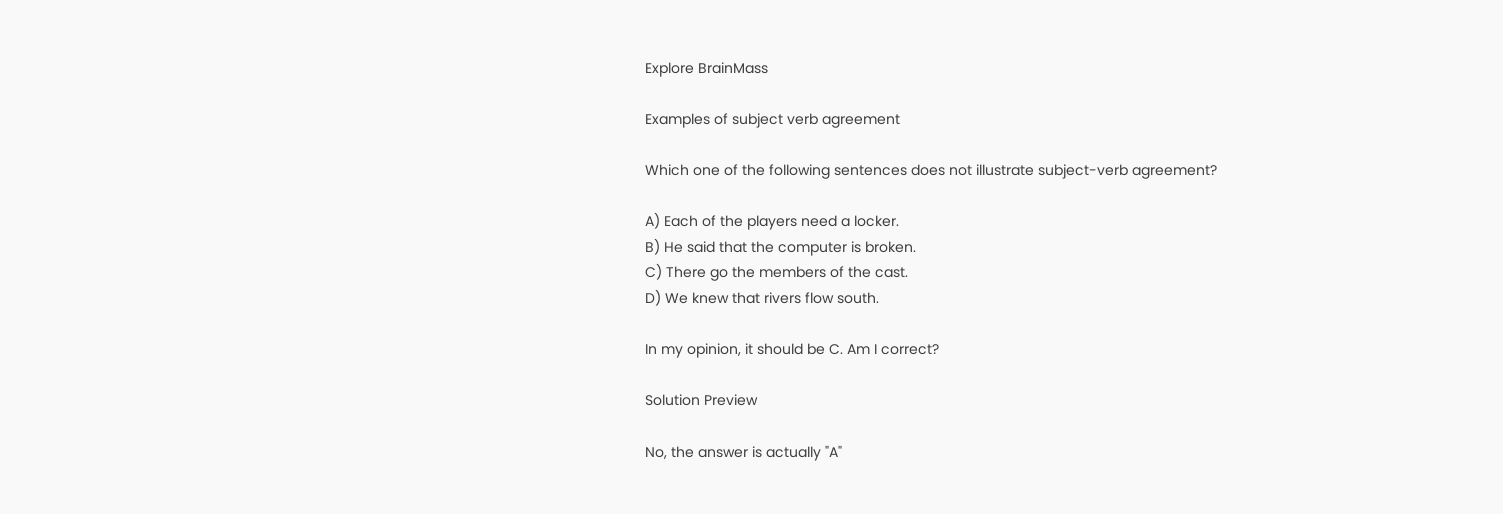Explore BrainMass

Examples of subject verb agreement

Which one of the following sentences does not illustrate subject-verb agreement?

A) Each of the players need a locker.
B) He said that the computer is broken.
C) There go the members of the cast.
D) We knew that rivers flow south.

In my opinion, it should be C. Am I correct?

Solution Preview

No, the answer is actually "A"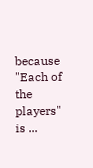because "Each of the players" is ...